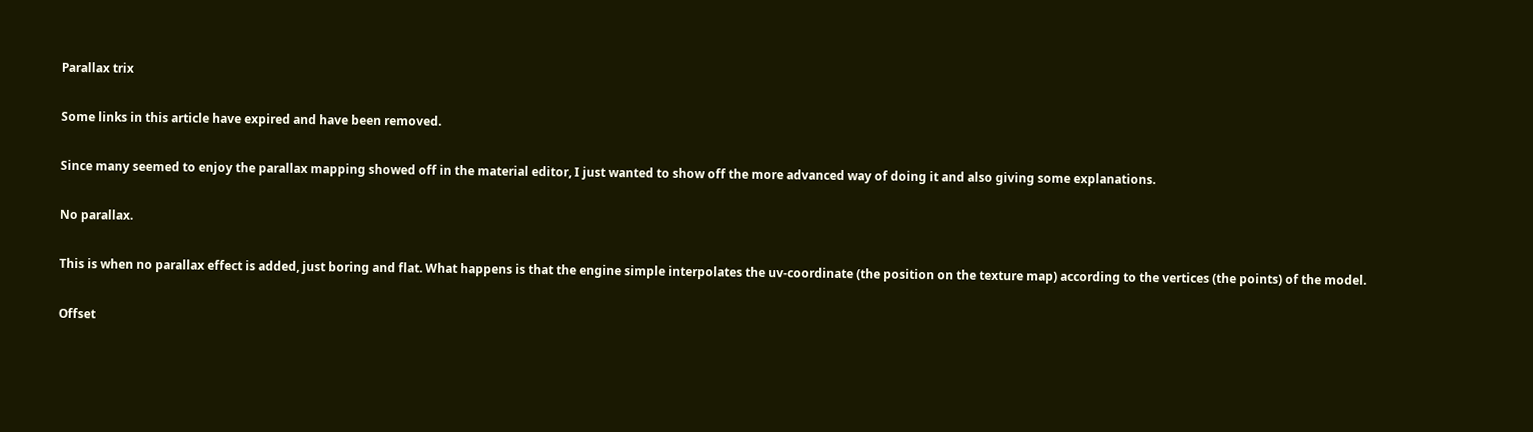Parallax trix

Some links in this article have expired and have been removed.

Since many seemed to enjoy the parallax mapping showed off in the material editor, I just wanted to show off the more advanced way of doing it and also giving some explanations.

No parallax.

This is when no parallax effect is added, just boring and flat. What happens is that the engine simple interpolates the uv-coordinate (the position on the texture map) according to the vertices (the points) of the model.

Offset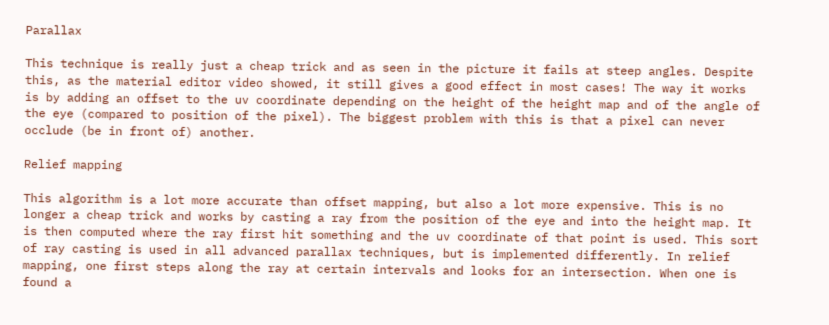Parallax

This technique is really just a cheap trick and as seen in the picture it fails at steep angles. Despite this, as the material editor video showed, it still gives a good effect in most cases! The way it works is by adding an offset to the uv coordinate depending on the height of the height map and of the angle of the eye (compared to position of the pixel). The biggest problem with this is that a pixel can never occlude (be in front of) another.

Relief mapping

This algorithm is a lot more accurate than offset mapping, but also a lot more expensive. This is no longer a cheap trick and works by casting a ray from the position of the eye and into the height map. It is then computed where the ray first hit something and the uv coordinate of that point is used. This sort of ray casting is used in all advanced parallax techniques, but is implemented differently. In relief mapping, one first steps along the ray at certain intervals and looks for an intersection. When one is found a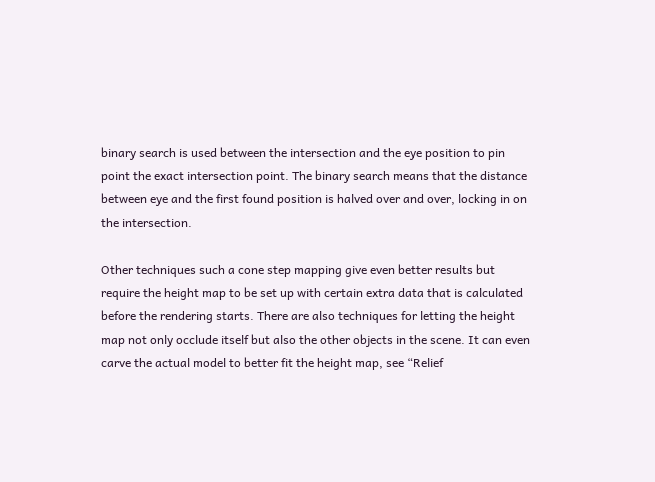binary search is used between the intersection and the eye position to pin point the exact intersection point. The binary search means that the distance between eye and the first found position is halved over and over, locking in on the intersection.

Other techniques such a cone step mapping give even better results but require the height map to be set up with certain extra data that is calculated before the rendering starts. There are also techniques for letting the height map not only occlude itself but also the other objects in the scene. It can even carve the actual model to better fit the height map, see “Relief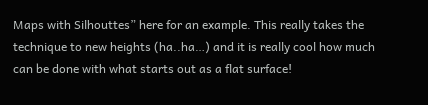Maps with Silhouttes” here for an example. This really takes the technique to new heights (ha..ha…) and it is really cool how much can be done with what starts out as a flat surface!